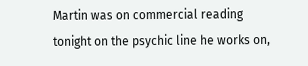Martin was on commercial reading tonight on the psychic line he works on,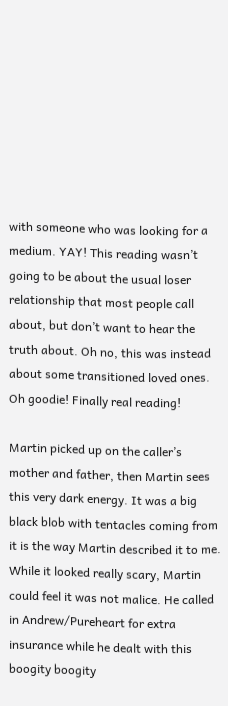with someone who was looking for a medium. YAY! This reading wasn’t going to be about the usual loser relationship that most people call about, but don’t want to hear the truth about. Oh no, this was instead about some transitioned loved ones. Oh goodie! Finally real reading!

Martin picked up on the caller’s mother and father, then Martin sees this very dark energy. It was a big black blob with tentacles coming from it is the way Martin described it to me. While it looked really scary, Martin could feel it was not malice. He called in Andrew/Pureheart for extra insurance while he dealt with this boogity boogity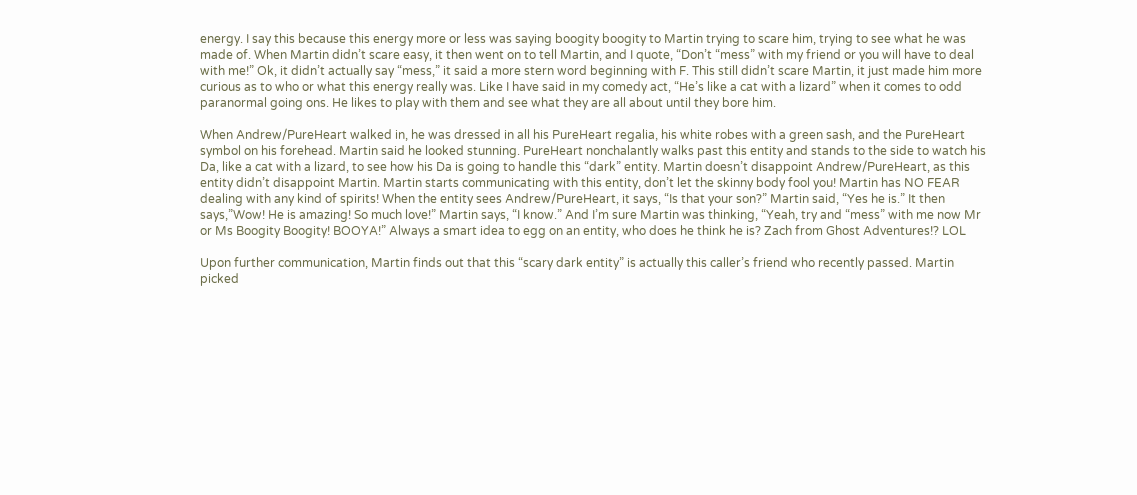energy. I say this because this energy more or less was saying boogity boogity to Martin trying to scare him, trying to see what he was made of. When Martin didn’t scare easy, it then went on to tell Martin, and I quote, “Don’t “mess” with my friend or you will have to deal with me!” Ok, it didn’t actually say “mess,” it said a more stern word beginning with F. This still didn’t scare Martin, it just made him more curious as to who or what this energy really was. Like I have said in my comedy act, “He’s like a cat with a lizard” when it comes to odd paranormal going ons. He likes to play with them and see what they are all about until they bore him.

When Andrew/PureHeart walked in, he was dressed in all his PureHeart regalia, his white robes with a green sash, and the PureHeart symbol on his forehead. Martin said he looked stunning. PureHeart nonchalantly walks past this entity and stands to the side to watch his Da, like a cat with a lizard, to see how his Da is going to handle this “dark” entity. Martin doesn’t disappoint Andrew/PureHeart, as this entity didn’t disappoint Martin. Martin starts communicating with this entity, don’t let the skinny body fool you! Martin has NO FEAR dealing with any kind of spirits! When the entity sees Andrew/PureHeart, it says, “Is that your son?” Martin said, “Yes he is.” It then says,”Wow! He is amazing! So much love!” Martin says, “I know.” And I’m sure Martin was thinking, “Yeah, try and “mess” with me now Mr or Ms Boogity Boogity! BOOYA!” Always a smart idea to egg on an entity, who does he think he is? Zach from Ghost Adventures!? LOL

Upon further communication, Martin finds out that this “scary dark entity” is actually this caller’s friend who recently passed. Martin picked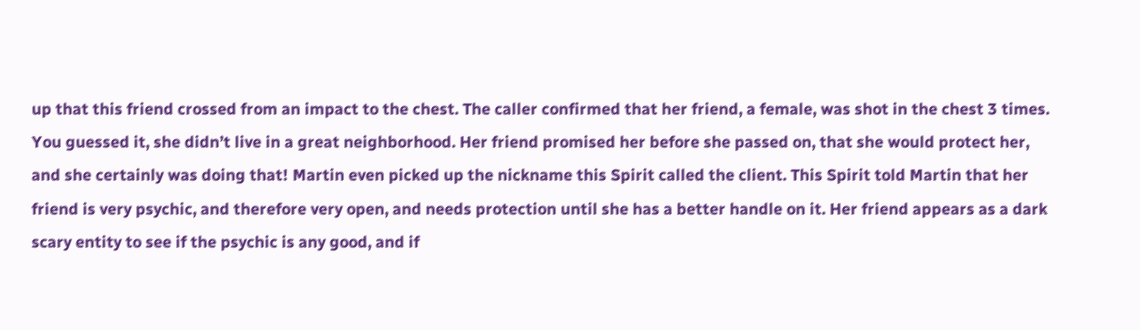up that this friend crossed from an impact to the chest. The caller confirmed that her friend, a female, was shot in the chest 3 times. You guessed it, she didn’t live in a great neighborhood. Her friend promised her before she passed on, that she would protect her, and she certainly was doing that! Martin even picked up the nickname this Spirit called the client. This Spirit told Martin that her friend is very psychic, and therefore very open, and needs protection until she has a better handle on it. Her friend appears as a dark scary entity to see if the psychic is any good, and if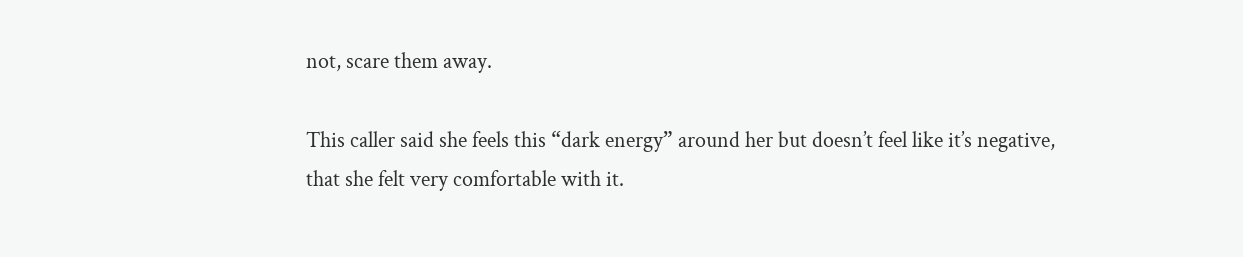not, scare them away.

This caller said she feels this “dark energy” around her but doesn’t feel like it’s negative, that she felt very comfortable with it.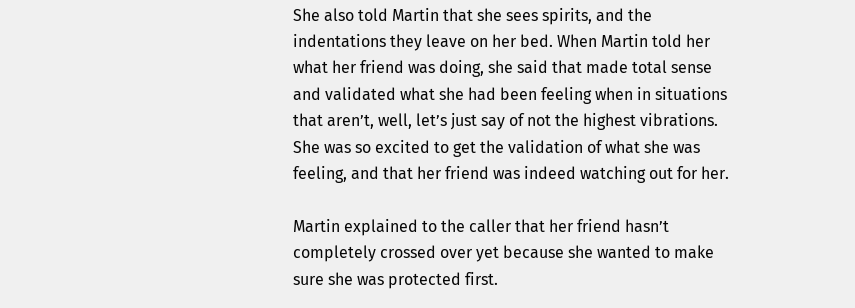She also told Martin that she sees spirits, and the indentations they leave on her bed. When Martin told her what her friend was doing, she said that made total sense and validated what she had been feeling when in situations that aren’t, well, let’s just say of not the highest vibrations. She was so excited to get the validation of what she was feeling, and that her friend was indeed watching out for her.

Martin explained to the caller that her friend hasn’t completely crossed over yet because she wanted to make sure she was protected first.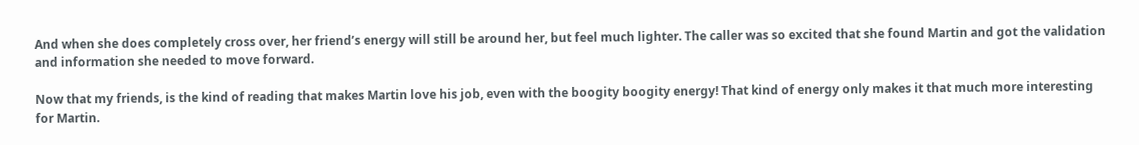And when she does completely cross over, her friend’s energy will still be around her, but feel much lighter. The caller was so excited that she found Martin and got the validation and information she needed to move forward.

Now that my friends, is the kind of reading that makes Martin love his job, even with the boogity boogity energy! That kind of energy only makes it that much more interesting for Martin.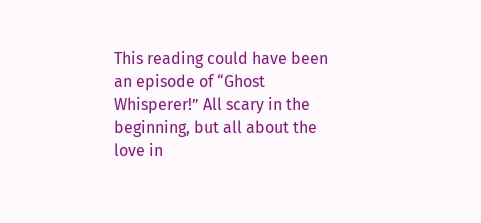This reading could have been an episode of “Ghost Whisperer!” All scary in the beginning, but all about the love in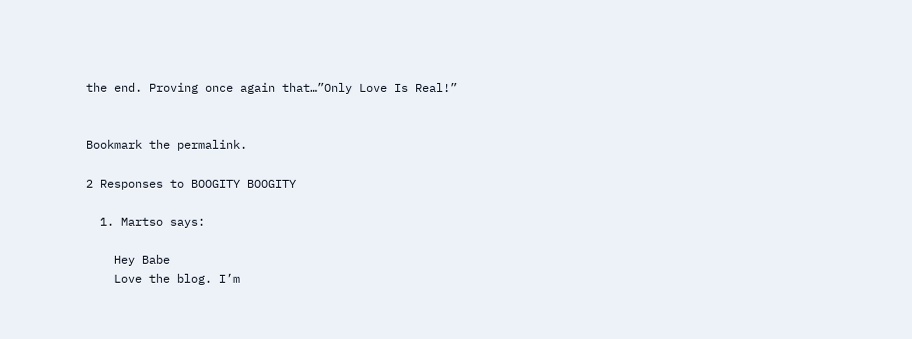the end. Proving once again that…”Only Love Is Real!”


Bookmark the permalink.

2 Responses to BOOGITY BOOGITY

  1. Martso says:

    Hey Babe
    Love the blog. I’m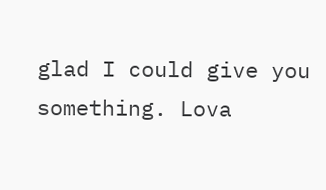glad I could give you something. Lova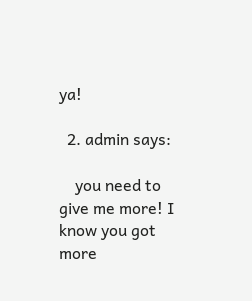ya!

  2. admin says:

    you need to give me more! I know you got more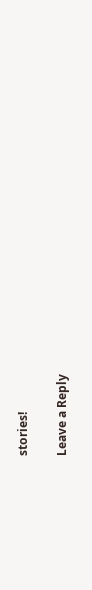stories!

Leave a Reply